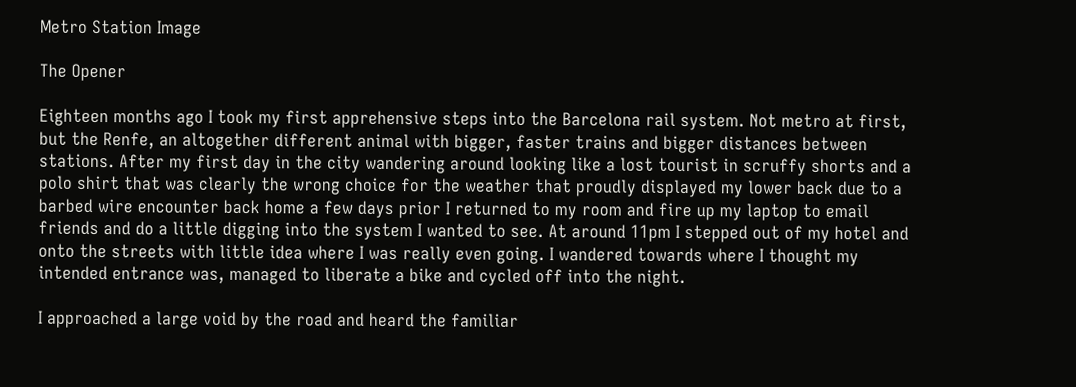Metro Station Image

The Opener

Eighteen months ago I took my first apprehensive steps into the Barcelona rail system. Not metro at first, but the Renfe, an altogether different animal with bigger, faster trains and bigger distances between stations. After my first day in the city wandering around looking like a lost tourist in scruffy shorts and a polo shirt that was clearly the wrong choice for the weather that proudly displayed my lower back due to a barbed wire encounter back home a few days prior I returned to my room and fire up my laptop to email friends and do a little digging into the system I wanted to see. At around 11pm I stepped out of my hotel and onto the streets with little idea where I was really even going. I wandered towards where I thought my intended entrance was, managed to liberate a bike and cycled off into the night.

I approached a large void by the road and heard the familiar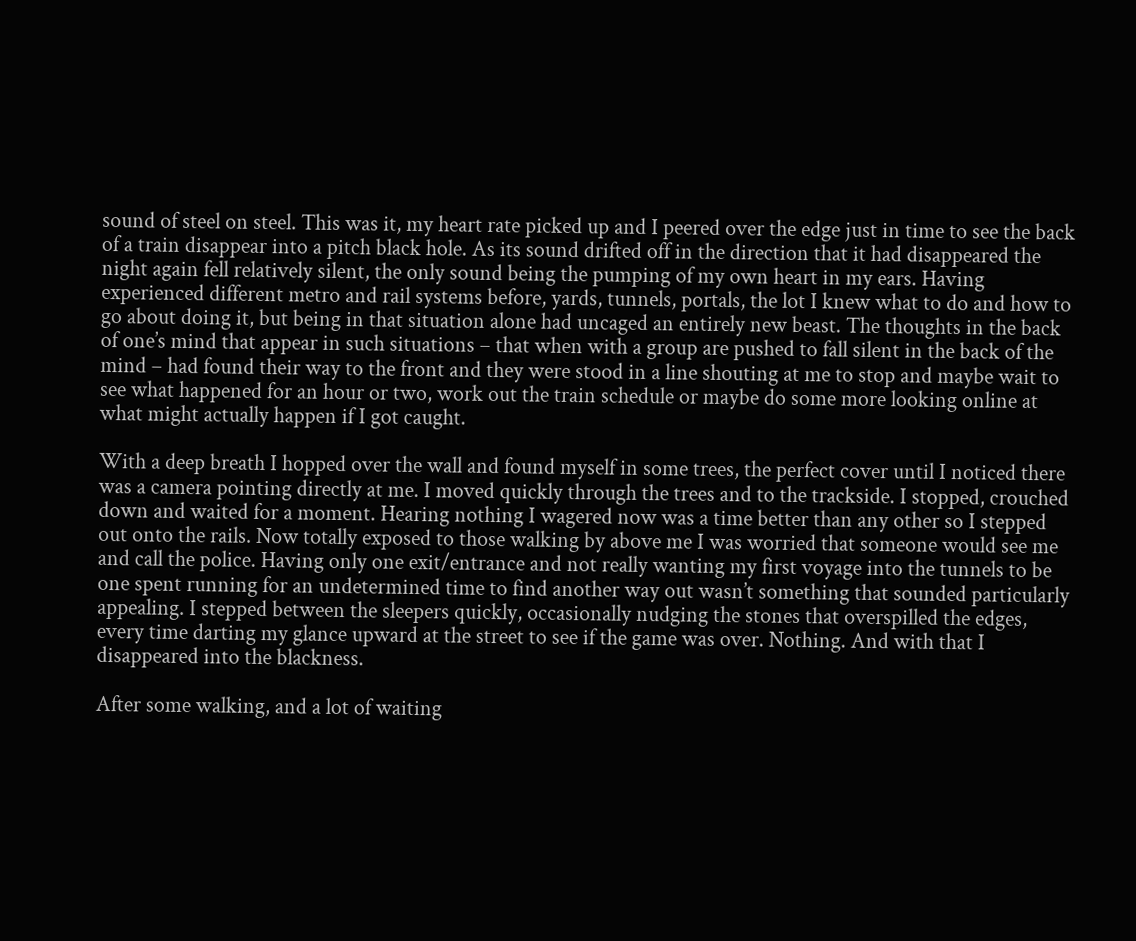sound of steel on steel. This was it, my heart rate picked up and I peered over the edge just in time to see the back of a train disappear into a pitch black hole. As its sound drifted off in the direction that it had disappeared the night again fell relatively silent, the only sound being the pumping of my own heart in my ears. Having experienced different metro and rail systems before, yards, tunnels, portals, the lot I knew what to do and how to go about doing it, but being in that situation alone had uncaged an entirely new beast. The thoughts in the back of one’s mind that appear in such situations – that when with a group are pushed to fall silent in the back of the mind – had found their way to the front and they were stood in a line shouting at me to stop and maybe wait to see what happened for an hour or two, work out the train schedule or maybe do some more looking online at what might actually happen if I got caught.

With a deep breath I hopped over the wall and found myself in some trees, the perfect cover until I noticed there was a camera pointing directly at me. I moved quickly through the trees and to the trackside. I stopped, crouched down and waited for a moment. Hearing nothing I wagered now was a time better than any other so I stepped out onto the rails. Now totally exposed to those walking by above me I was worried that someone would see me and call the police. Having only one exit/entrance and not really wanting my first voyage into the tunnels to be one spent running for an undetermined time to find another way out wasn’t something that sounded particularly appealing. I stepped between the sleepers quickly, occasionally nudging the stones that overspilled the edges, every time darting my glance upward at the street to see if the game was over. Nothing. And with that I disappeared into the blackness.

After some walking, and a lot of waiting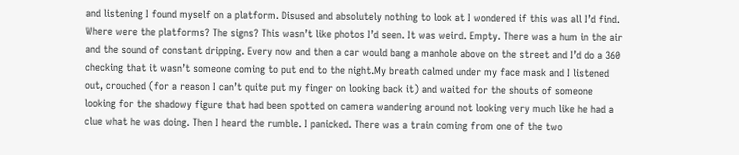and listening I found myself on a platform. Disused and absolutely nothing to look at I wondered if this was all I’d find. Where were the platforms? The signs? This wasn’t like photos I’d seen. It was weird. Empty. There was a hum in the air and the sound of constant dripping. Every now and then a car would bang a manhole above on the street and I’d do a 360 checking that it wasn’t someone coming to put end to the night.My breath calmed under my face mask and I listened out, crouched (for a reason I can’t quite put my finger on looking back it) and waited for the shouts of someone looking for the shadowy figure that had been spotted on camera wandering around not looking very much like he had a clue what he was doing. Then I heard the rumble. I panicked. There was a train coming from one of the two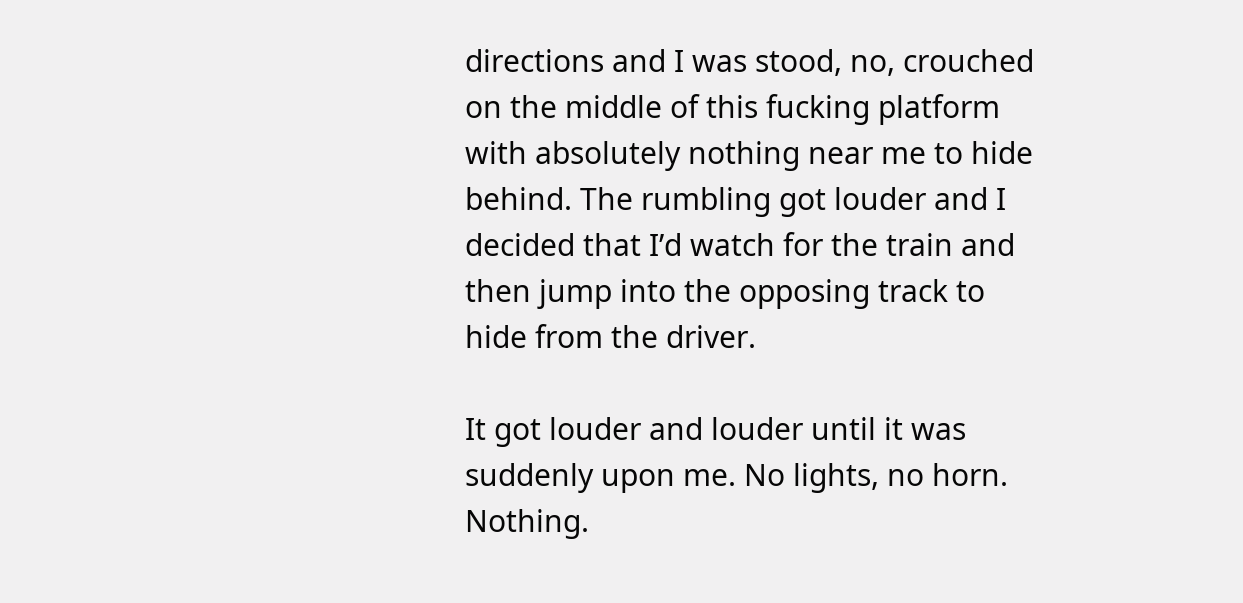directions and I was stood, no, crouched on the middle of this fucking platform with absolutely nothing near me to hide behind. The rumbling got louder and I decided that I’d watch for the train and then jump into the opposing track to hide from the driver.

It got louder and louder until it was suddenly upon me. No lights, no horn. Nothing.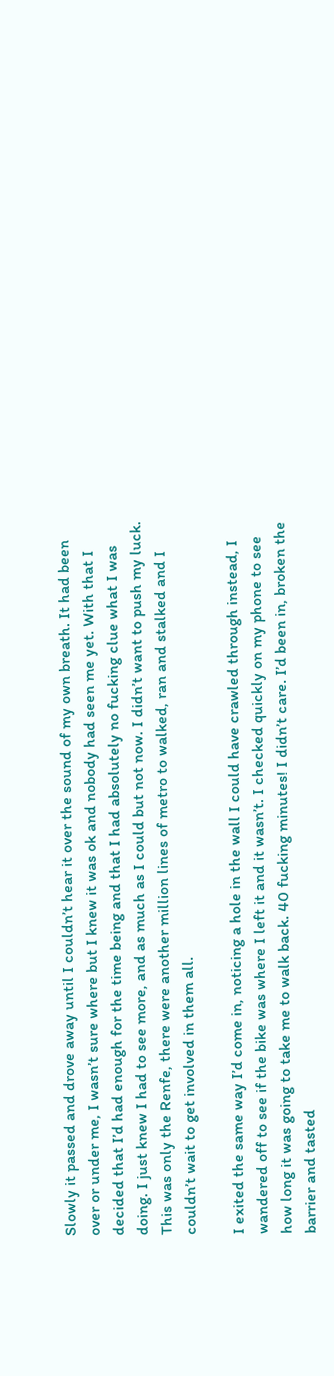Slowly it passed and drove away until I couldn’t hear it over the sound of my own breath. It had been over or under me, I wasn’t sure where but I knew it was ok and nobody had seen me yet. With that I decided that I’d had enough for the time being and that I had absolutely no fucking clue what I was doing. I just knew I had to see more, and as much as I could but not now. I didn’t want to push my luck. This was only the Renfe, there were another million lines of metro to walked, ran and stalked and I couldn’t wait to get involved in them all.

I exited the same way I’d come in, noticing a hole in the wall I could have crawled through instead, I wandered off to see if the bike was where I left it and it wasn’t. I checked quickly on my phone to see how long it was going to take me to walk back. 40 fucking minutes! I didn’t care. I’d been in, broken the barrier and tasted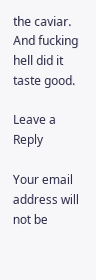the caviar. And fucking hell did it taste good.

Leave a Reply

Your email address will not be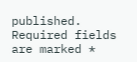published. Required fields are marked *